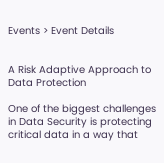Events > Event Details


A Risk Adaptive Approach to Data Protection

One of the biggest challenges in Data Security is protecting critical data in a way that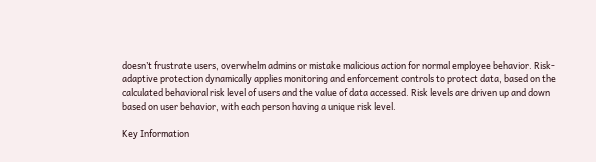doesn’t frustrate users, overwhelm admins or mistake malicious action for normal employee behavior. Risk-adaptive protection dynamically applies monitoring and enforcement controls to protect data, based on the calculated behavioral risk level of users and the value of data accessed. Risk levels are driven up and down based on user behavior, with each person having a unique risk level.

Key Information